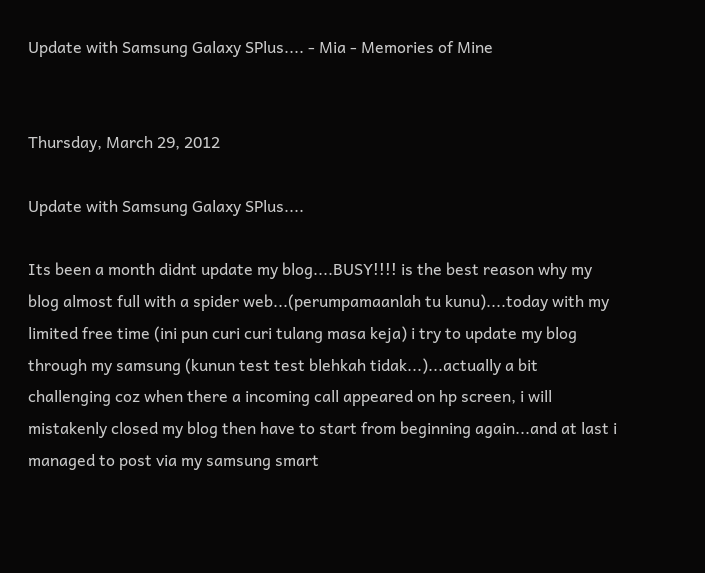Update with Samsung Galaxy SPlus.... - Mia - Memories of Mine


Thursday, March 29, 2012

Update with Samsung Galaxy SPlus....

Its been a month didnt update my blog....BUSY!!!! is the best reason why my blog almost full with a spider web...(perumpamaanlah tu kunu)....today with my limited free time (ini pun curi curi tulang masa keja) i try to update my blog through my samsung (kunun test test blehkah tidak...)...actually a bit challenging coz when there a incoming call appeared on hp screen, i will mistakenly closed my blog then have to start from beginning again...and at last i managed to post via my samsung smart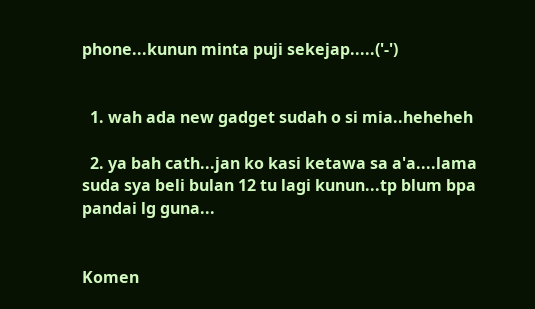phone...kunun minta puji sekejap.....('-')


  1. wah ada new gadget sudah o si mia..heheheh

  2. ya bah cath...jan ko kasi ketawa sa a'a....lama suda sya beli bulan 12 tu lagi kunun...tp blum bpa pandai lg guna...


Komen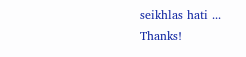seikhlas hati ... Thanks!